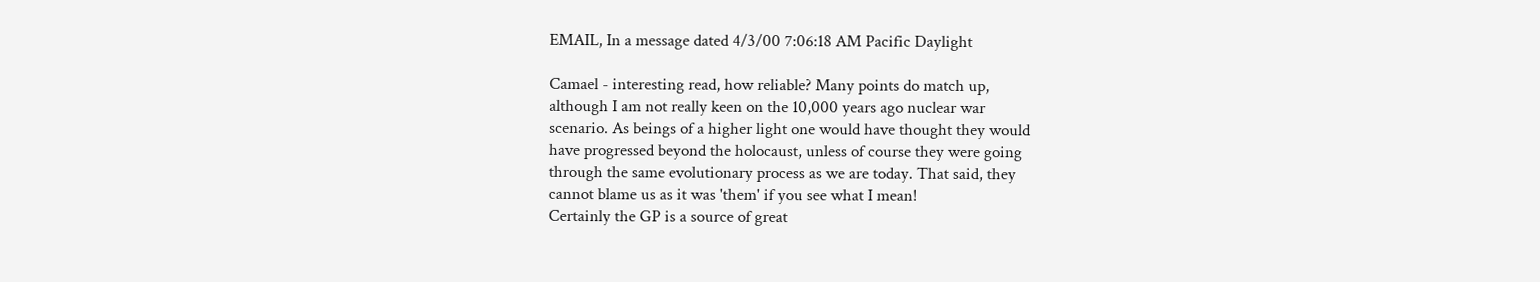EMAIL, In a message dated 4/3/00 7:06:18 AM Pacific Daylight

Camael - interesting read, how reliable? Many points do match up,
although I am not really keen on the 10,000 years ago nuclear war
scenario. As beings of a higher light one would have thought they would
have progressed beyond the holocaust, unless of course they were going
through the same evolutionary process as we are today. That said, they
cannot blame us as it was 'them' if you see what I mean!
Certainly the GP is a source of great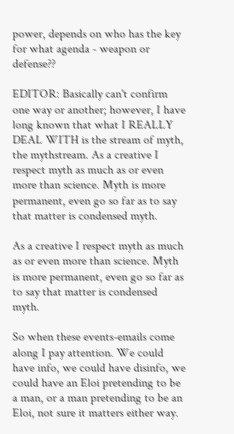power, depends on who has the key
for what agenda - weapon or defense??

EDITOR: Basically can't confirm one way or another; however, I have long known that what I REALLY DEAL WITH is the stream of myth, the mythstream. As a creative I respect myth as much as or even more than science. Myth is more permanent, even go so far as to say that matter is condensed myth.

As a creative I respect myth as much as or even more than science. Myth is more permanent, even go so far as to say that matter is condensed myth.

So when these events-emails come along I pay attention. We could have info, we could have disinfo, we could have an Eloi pretending to be a man, or a man pretending to be an Eloi, not sure it matters either way.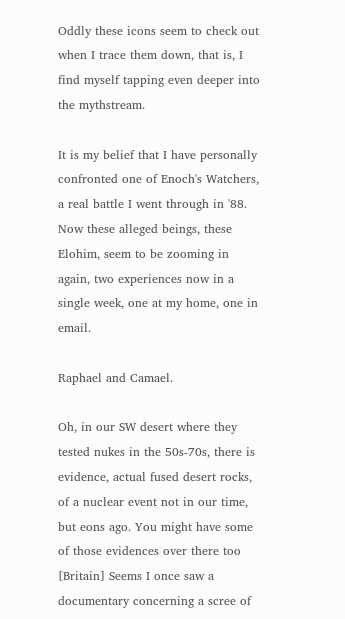Oddly these icons seem to check out when I trace them down, that is, I find myself tapping even deeper into the mythstream.

It is my belief that I have personally confronted one of Enoch's Watchers, a real battle I went through in '88. Now these alleged beings, these Elohim, seem to be zooming in again, two experiences now in a single week, one at my home, one in email.

Raphael and Camael.

Oh, in our SW desert where they tested nukes in the 50s-70s, there is evidence, actual fused desert rocks, of a nuclear event not in our time, but eons ago. You might have some of those evidences over there too [Britain] Seems I once saw a documentary concerning a scree of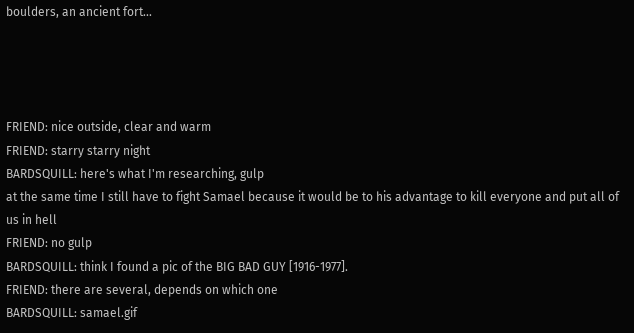boulders, an ancient fort...




FRIEND: nice outside, clear and warm
FRIEND: starry starry night
BARDSQUILL: here's what I'm researching, gulp
at the same time I still have to fight Samael because it would be to his advantage to kill everyone and put all of us in hell
FRIEND: no gulp
BARDSQUILL: think I found a pic of the BIG BAD GUY [1916-1977].
FRIEND: there are several, depends on which one
BARDSQUILL: samael.gif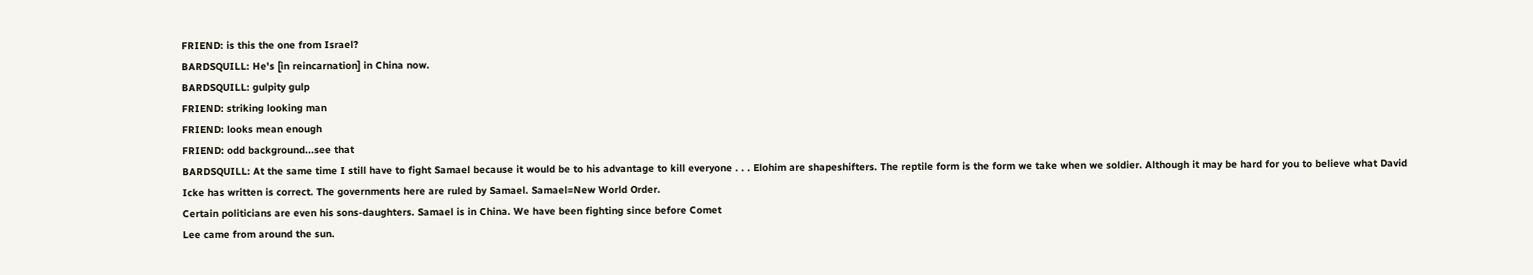FRIEND: is this the one from Israel?
BARDSQUILL: He's [in reincarnation] in China now.
BARDSQUILL: gulpity gulp
FRIEND: striking looking man
FRIEND: looks mean enough
FRIEND: odd background...see that
BARDSQUILL: At the same time I still have to fight Samael because it would be to his advantage to kill everyone . . . Elohim are shapeshifters. The reptile form is the form we take when we soldier. Although it may be hard for you to believe what David Icke has written is correct. The governments here are ruled by Samael. Samael=New World Order.
Certain politicians are even his sons-daughters. Samael is in China. We have been fighting since before Comet
Lee came from around the sun.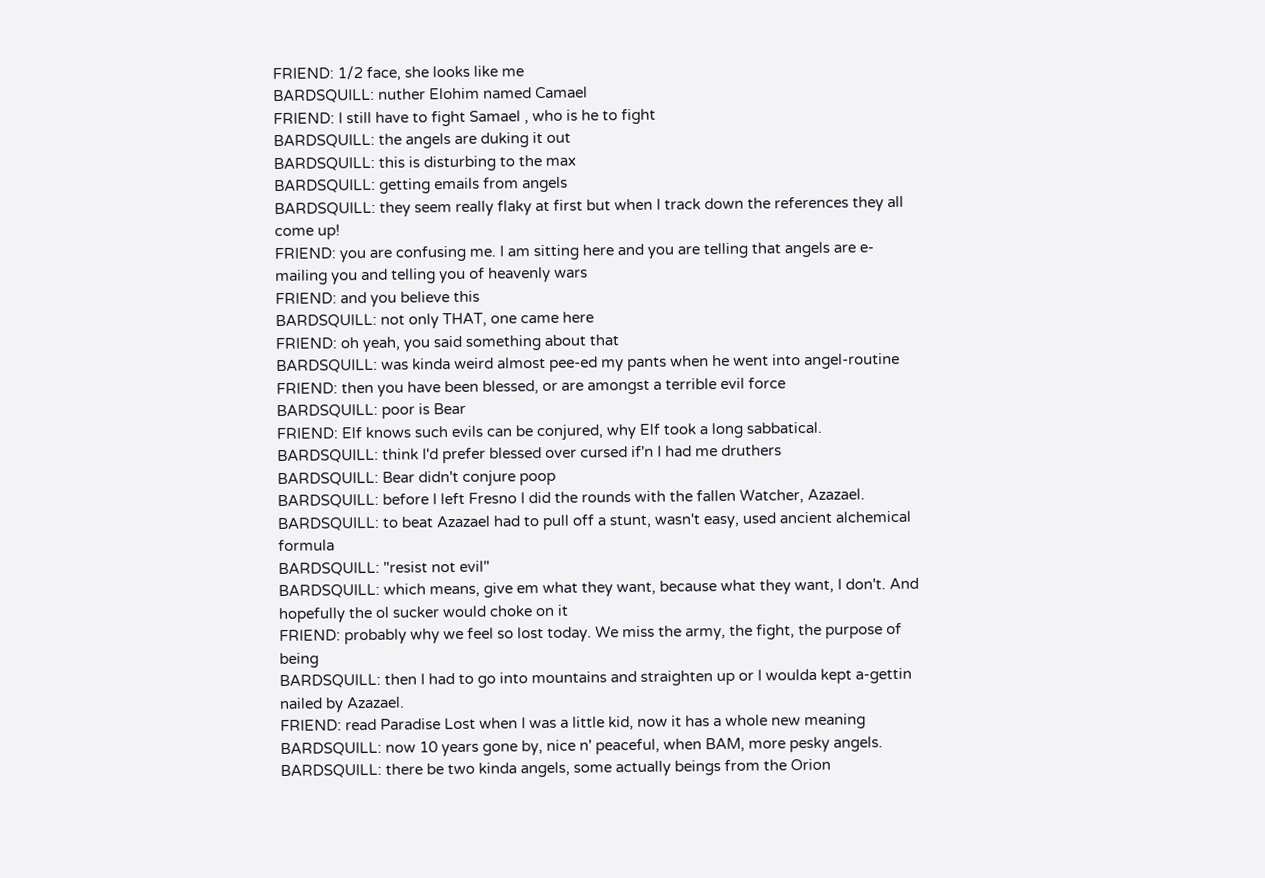FRIEND: 1/2 face, she looks like me
BARDSQUILL: nuther Elohim named Camael
FRIEND: I still have to fight Samael , who is he to fight
BARDSQUILL: the angels are duking it out
BARDSQUILL: this is disturbing to the max
BARDSQUILL: getting emails from angels
BARDSQUILL: they seem really flaky at first but when I track down the references they all come up!
FRIEND: you are confusing me. I am sitting here and you are telling that angels are e-mailing you and telling you of heavenly wars
FRIEND: and you believe this
BARDSQUILL: not only THAT, one came here
FRIEND: oh yeah, you said something about that
BARDSQUILL: was kinda weird almost pee-ed my pants when he went into angel-routine
FRIEND: then you have been blessed, or are amongst a terrible evil force
BARDSQUILL: poor is Bear
FRIEND: Elf knows such evils can be conjured, why Elf took a long sabbatical.
BARDSQUILL: think I'd prefer blessed over cursed if'n I had me druthers
BARDSQUILL: Bear didn't conjure poop
BARDSQUILL: before I left Fresno I did the rounds with the fallen Watcher, Azazael.
BARDSQUILL: to beat Azazael had to pull off a stunt, wasn't easy, used ancient alchemical formula
BARDSQUILL: "resist not evil"
BARDSQUILL: which means, give em what they want, because what they want, I don't. And hopefully the ol sucker would choke on it
FRIEND: probably why we feel so lost today. We miss the army, the fight, the purpose of being
BARDSQUILL: then I had to go into mountains and straighten up or I woulda kept a-gettin nailed by Azazael.
FRIEND: read Paradise Lost when I was a little kid, now it has a whole new meaning
BARDSQUILL: now 10 years gone by, nice n' peaceful, when BAM, more pesky angels.
BARDSQUILL: there be two kinda angels, some actually beings from the Orion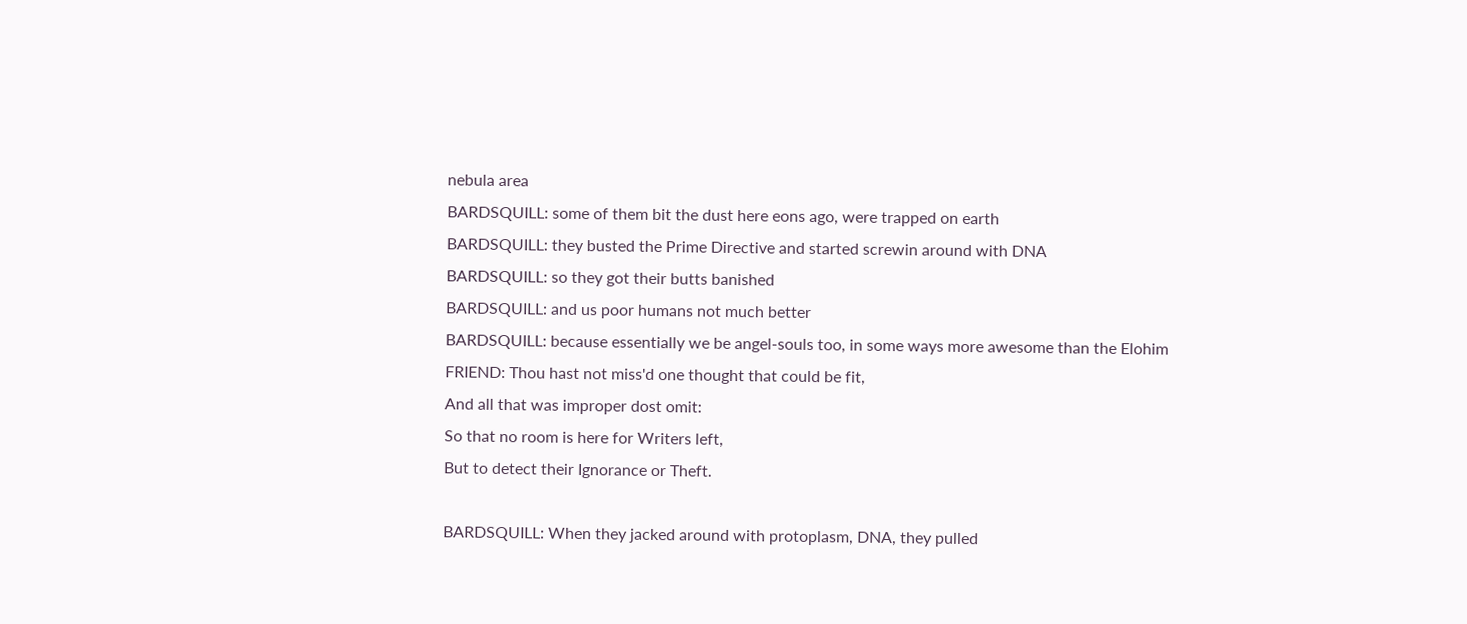nebula area
BARDSQUILL: some of them bit the dust here eons ago, were trapped on earth
BARDSQUILL: they busted the Prime Directive and started screwin around with DNA
BARDSQUILL: so they got their butts banished
BARDSQUILL: and us poor humans not much better
BARDSQUILL: because essentially we be angel-souls too, in some ways more awesome than the Elohim
FRIEND: Thou hast not miss'd one thought that could be fit,
And all that was improper dost omit:
So that no room is here for Writers left,
But to detect their Ignorance or Theft.

BARDSQUILL: When they jacked around with protoplasm, DNA, they pulled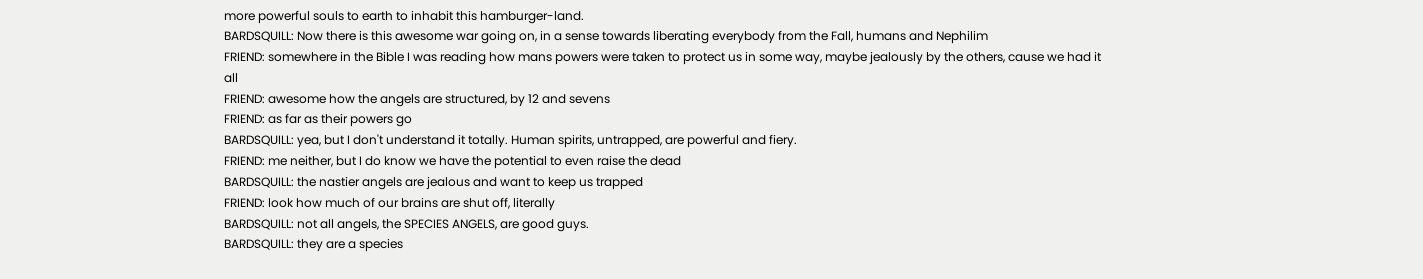more powerful souls to earth to inhabit this hamburger-land.
BARDSQUILL: Now there is this awesome war going on, in a sense towards liberating everybody from the Fall, humans and Nephilim
FRIEND: somewhere in the Bible I was reading how mans powers were taken to protect us in some way, maybe jealously by the others, cause we had it all
FRIEND: awesome how the angels are structured, by 12 and sevens
FRIEND: as far as their powers go
BARDSQUILL: yea, but I don't understand it totally. Human spirits, untrapped, are powerful and fiery.
FRIEND: me neither, but I do know we have the potential to even raise the dead
BARDSQUILL: the nastier angels are jealous and want to keep us trapped
FRIEND: look how much of our brains are shut off, literally
BARDSQUILL: not all angels, the SPECIES ANGELS, are good guys.
BARDSQUILL: they are a species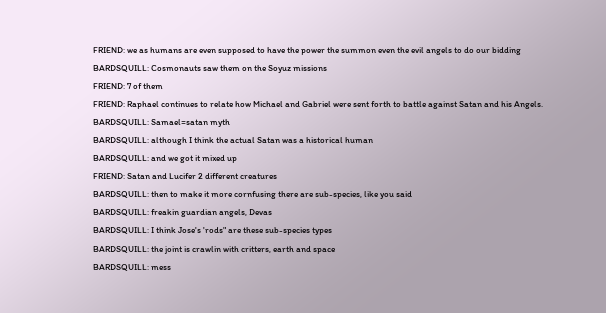FRIEND: we as humans are even supposed to have the power the summon even the evil angels to do our bidding
BARDSQUILL: Cosmonauts saw them on the Soyuz missions
FRIEND: 7 of them
FRIEND: Raphael continues to relate how Michael and Gabriel were sent forth to battle against Satan and his Angels.
BARDSQUILL: Samael=satan myth
BARDSQUILL: although I think the actual Satan was a historical human
BARDSQUILL: and we got it mixed up
FRIEND: Satan and Lucifer 2 different creatures
BARDSQUILL: then to make it more cornfusing there are sub-species, like you said
BARDSQUILL: freakin guardian angels, Devas
BARDSQUILL: I think Jose's 'rods" are these sub-species types
BARDSQUILL: the joint is crawlin with critters, earth and space
BARDSQUILL: mess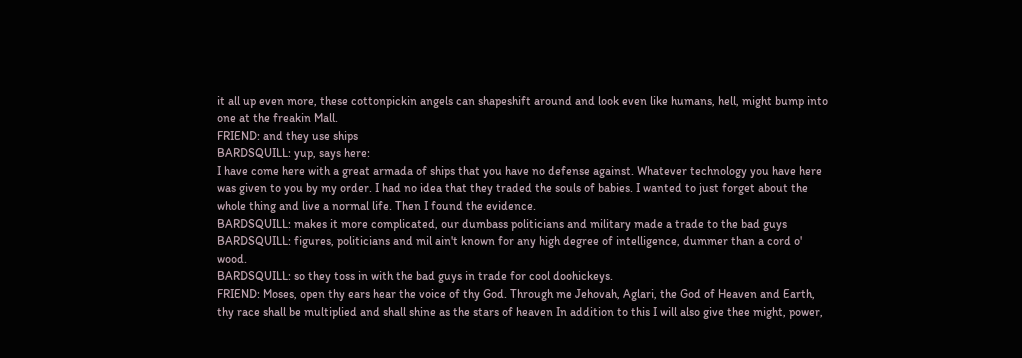it all up even more, these cottonpickin angels can shapeshift around and look even like humans, hell, might bump into one at the freakin Mall.
FRIEND: and they use ships
BARDSQUILL: yup, says here:
I have come here with a great armada of ships that you have no defense against. Whatever technology you have here was given to you by my order. I had no idea that they traded the souls of babies. I wanted to just forget about the whole thing and live a normal life. Then I found the evidence.
BARDSQUILL: makes it more complicated, our dumbass politicians and military made a trade to the bad guys
BARDSQUILL: figures, politicians and mil ain't known for any high degree of intelligence, dummer than a cord o' wood.
BARDSQUILL: so they toss in with the bad guys in trade for cool doohickeys.
FRIEND: Moses, open thy ears hear the voice of thy God. Through me Jehovah, Aglari, the God of Heaven and Earth, thy race shall be multiplied and shall shine as the stars of heaven In addition to this I will also give thee might, power,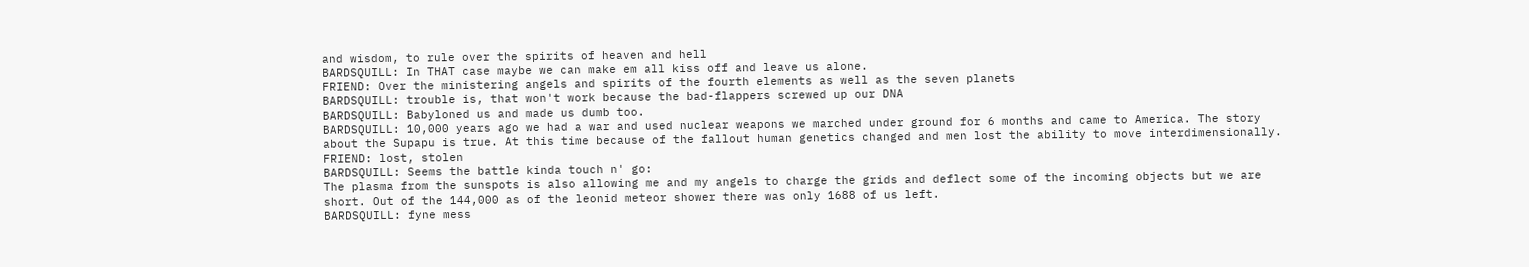and wisdom, to rule over the spirits of heaven and hell
BARDSQUILL: In THAT case maybe we can make em all kiss off and leave us alone.
FRIEND: Over the ministering angels and spirits of the fourth elements as well as the seven planets
BARDSQUILL: trouble is, that won't work because the bad-flappers screwed up our DNA
BARDSQUILL: Babyloned us and made us dumb too.
BARDSQUILL: 10,000 years ago we had a war and used nuclear weapons we marched under ground for 6 months and came to America. The story about the Supapu is true. At this time because of the fallout human genetics changed and men lost the ability to move interdimensionally.
FRIEND: lost, stolen
BARDSQUILL: Seems the battle kinda touch n' go:
The plasma from the sunspots is also allowing me and my angels to charge the grids and deflect some of the incoming objects but we are short. Out of the 144,000 as of the leonid meteor shower there was only 1688 of us left.
BARDSQUILL: fyne mess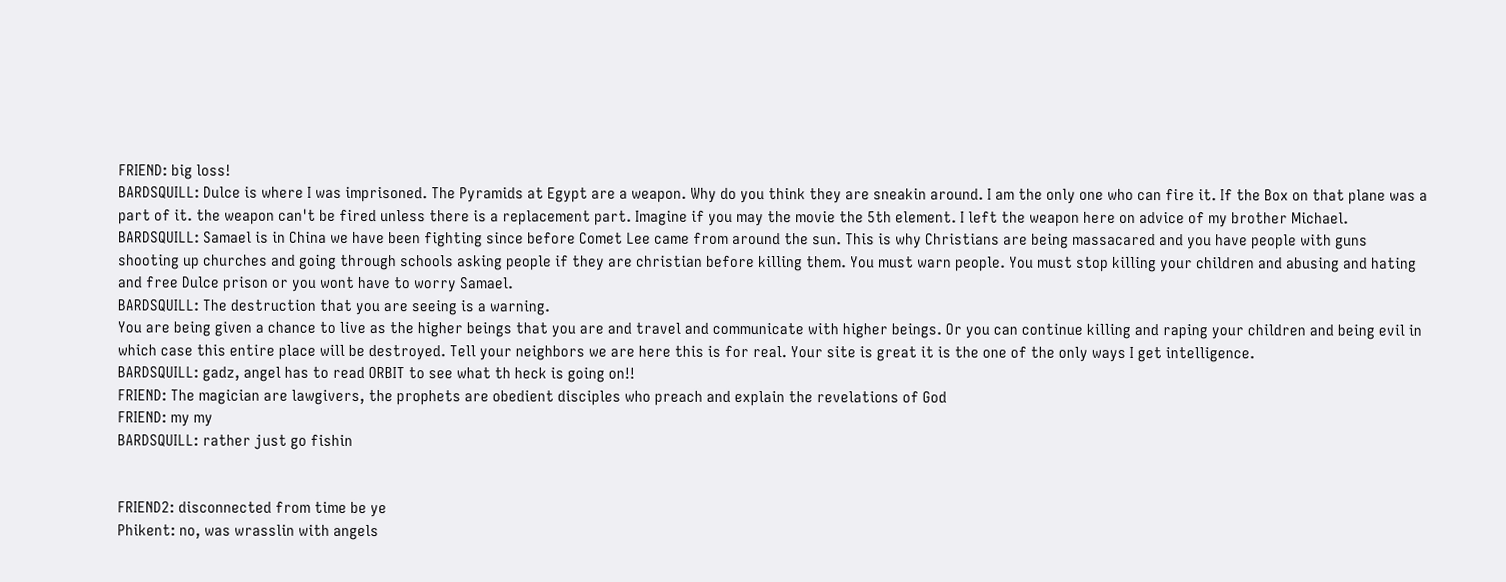FRIEND: big loss!
BARDSQUILL: Dulce is where I was imprisoned. The Pyramids at Egypt are a weapon. Why do you think they are sneakin around. I am the only one who can fire it. If the Box on that plane was a part of it. the weapon can't be fired unless there is a replacement part. Imagine if you may the movie the 5th element. I left the weapon here on advice of my brother Michael.
BARDSQUILL: Samael is in China we have been fighting since before Comet Lee came from around the sun. This is why Christians are being massacared and you have people with guns shooting up churches and going through schools asking people if they are christian before killing them. You must warn people. You must stop killing your children and abusing and hating and free Dulce prison or you wont have to worry Samael.
BARDSQUILL: The destruction that you are seeing is a warning.
You are being given a chance to live as the higher beings that you are and travel and communicate with higher beings. Or you can continue killing and raping your children and being evil in which case this entire place will be destroyed. Tell your neighbors we are here this is for real. Your site is great it is the one of the only ways I get intelligence.
BARDSQUILL: gadz, angel has to read ORBIT to see what th heck is going on!!
FRIEND: The magician are lawgivers, the prophets are obedient disciples who preach and explain the revelations of God
FRIEND: my my
BARDSQUILL: rather just go fishin


FRIEND2: disconnected from time be ye
Phikent: no, was wrasslin with angels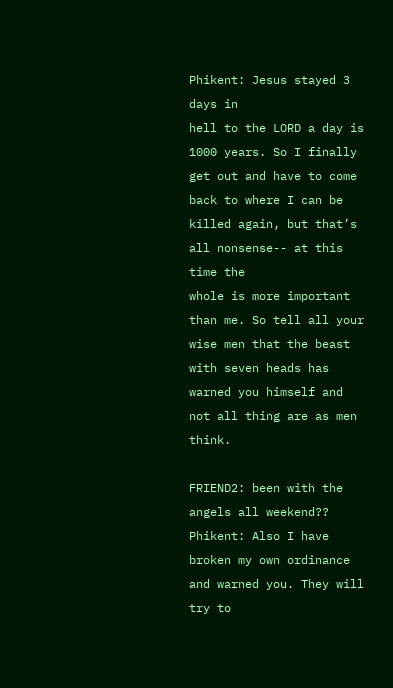Phikent: Jesus stayed 3 days in
hell to the LORD a day is 1000 years. So I finally get out and have to come
back to where I can be killed again, but that’s all nonsense-- at this time the
whole is more important than me. So tell all your wise men that the beast
with seven heads has warned you himself and not all thing are as men think.

FRIEND2: been with the angels all weekend??
Phikent: Also I have broken my own ordinance and warned you. They will try to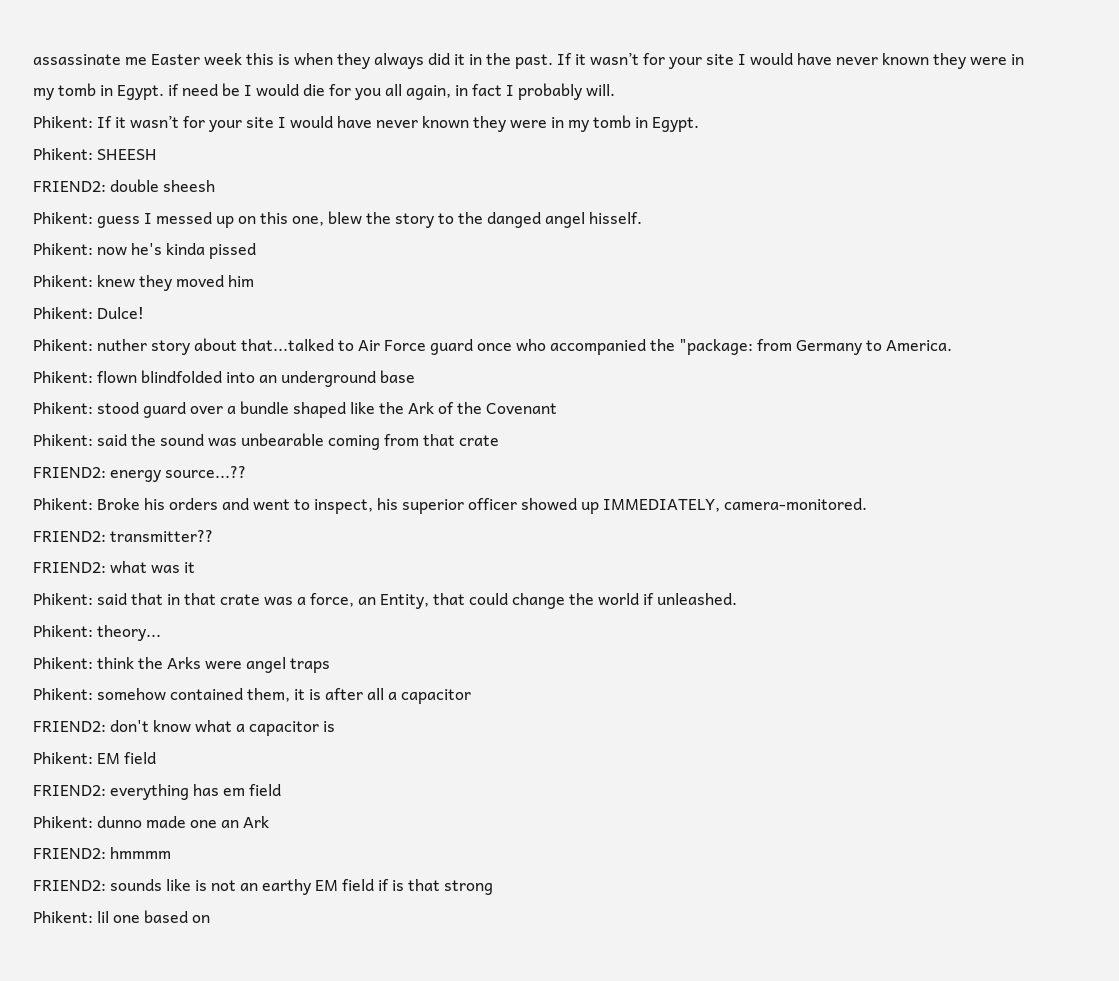assassinate me Easter week this is when they always did it in the past. If it wasn’t for your site I would have never known they were in my tomb in Egypt. if need be I would die for you all again, in fact I probably will.
Phikent: If it wasn’t for your site I would have never known they were in my tomb in Egypt.
Phikent: SHEESH
FRIEND2: double sheesh
Phikent: guess I messed up on this one, blew the story to the danged angel hisself.
Phikent: now he's kinda pissed
Phikent: knew they moved him
Phikent: Dulce!
Phikent: nuther story about that...talked to Air Force guard once who accompanied the "package: from Germany to America.
Phikent: flown blindfolded into an underground base
Phikent: stood guard over a bundle shaped like the Ark of the Covenant
Phikent: said the sound was unbearable coming from that crate
FRIEND2: energy source...??
Phikent: Broke his orders and went to inspect, his superior officer showed up IMMEDIATELY, camera-monitored.
FRIEND2: transmitter??
FRIEND2: what was it
Phikent: said that in that crate was a force, an Entity, that could change the world if unleashed.
Phikent: theory...
Phikent: think the Arks were angel traps
Phikent: somehow contained them, it is after all a capacitor
FRIEND2: don't know what a capacitor is
Phikent: EM field
FRIEND2: everything has em field
Phikent: dunno made one an Ark
FRIEND2: hmmmm
FRIEND2: sounds like is not an earthy EM field if is that strong
Phikent: lil one based on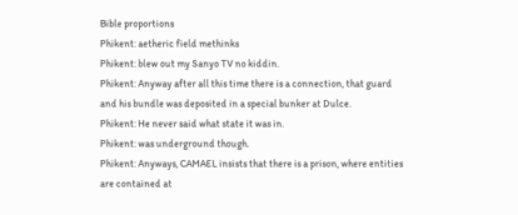Bible proportions
Phikent: aetheric field methinks
Phikent: blew out my Sanyo TV no kiddin.
Phikent: Anyway after all this time there is a connection, that guard and his bundle was deposited in a special bunker at Dulce.
Phikent: He never said what state it was in.
Phikent: was underground though.
Phikent: Anyways, CAMAEL insists that there is a prison, where entities are contained at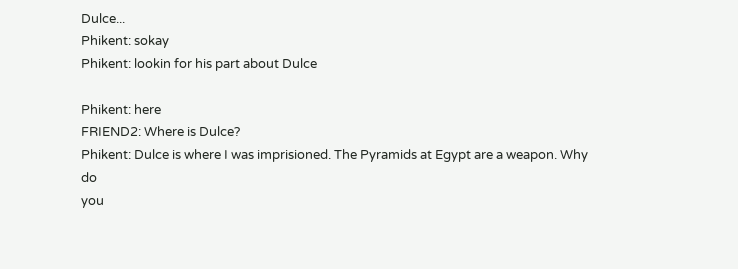Dulce...
Phikent: sokay
Phikent: lookin for his part about Dulce

Phikent: here
FRIEND2: Where is Dulce?
Phikent: Dulce is where I was imprisioned. The Pyramids at Egypt are a weapon. Why do
you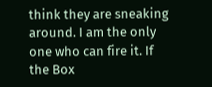think they are sneaking around. I am the only one who can fire it. If
the Box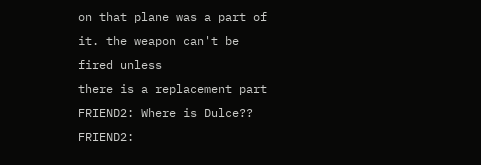on that plane was a part of it. the weapon can't be fired unless
there is a replacement part
FRIEND2: Where is Dulce??
FRIEND2: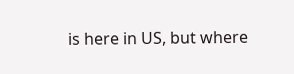is here in US, but where